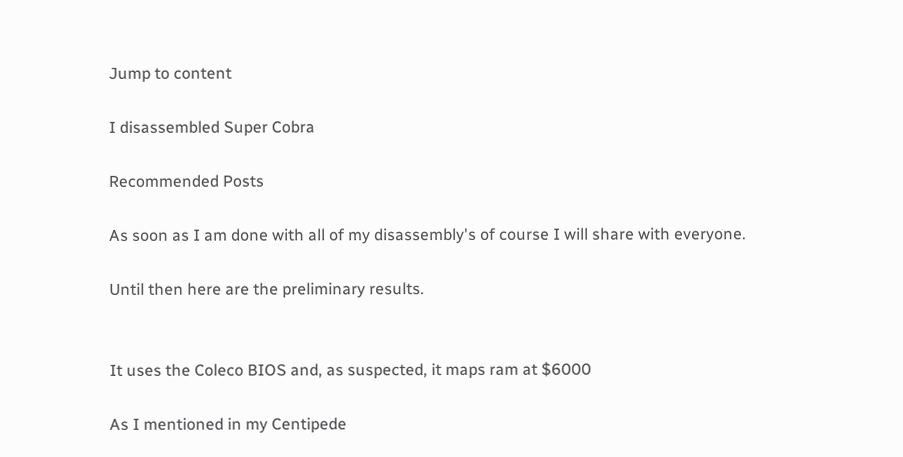Jump to content

I disassembled Super Cobra

Recommended Posts

As soon as I am done with all of my disassembly's of course I will share with everyone.

Until then here are the preliminary results.


It uses the Coleco BIOS and, as suspected, it maps ram at $6000

As I mentioned in my Centipede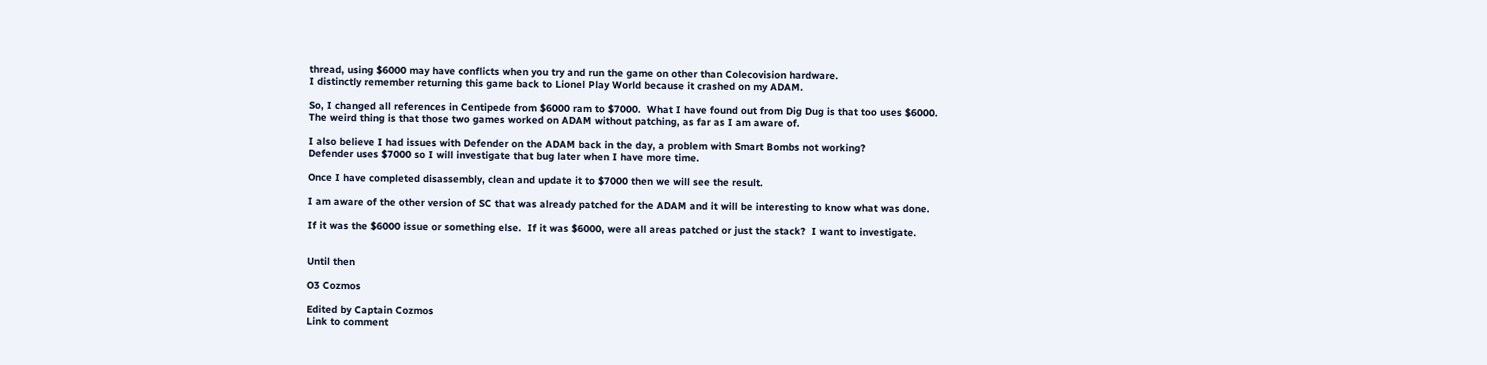thread, using $6000 may have conflicts when you try and run the game on other than Colecovision hardware.
I distinctly remember returning this game back to Lionel Play World because it crashed on my ADAM.

So, I changed all references in Centipede from $6000 ram to $7000.  What I have found out from Dig Dug is that too uses $6000.
The weird thing is that those two games worked on ADAM without patching, as far as I am aware of.

I also believe I had issues with Defender on the ADAM back in the day, a problem with Smart Bombs not working?
Defender uses $7000 so I will investigate that bug later when I have more time.

Once I have completed disassembly, clean and update it to $7000 then we will see the result.

I am aware of the other version of SC that was already patched for the ADAM and it will be interesting to know what was done.

If it was the $6000 issue or something else.  If it was $6000, were all areas patched or just the stack?  I want to investigate.


Until then

O3 Cozmos

Edited by Captain Cozmos
Link to comment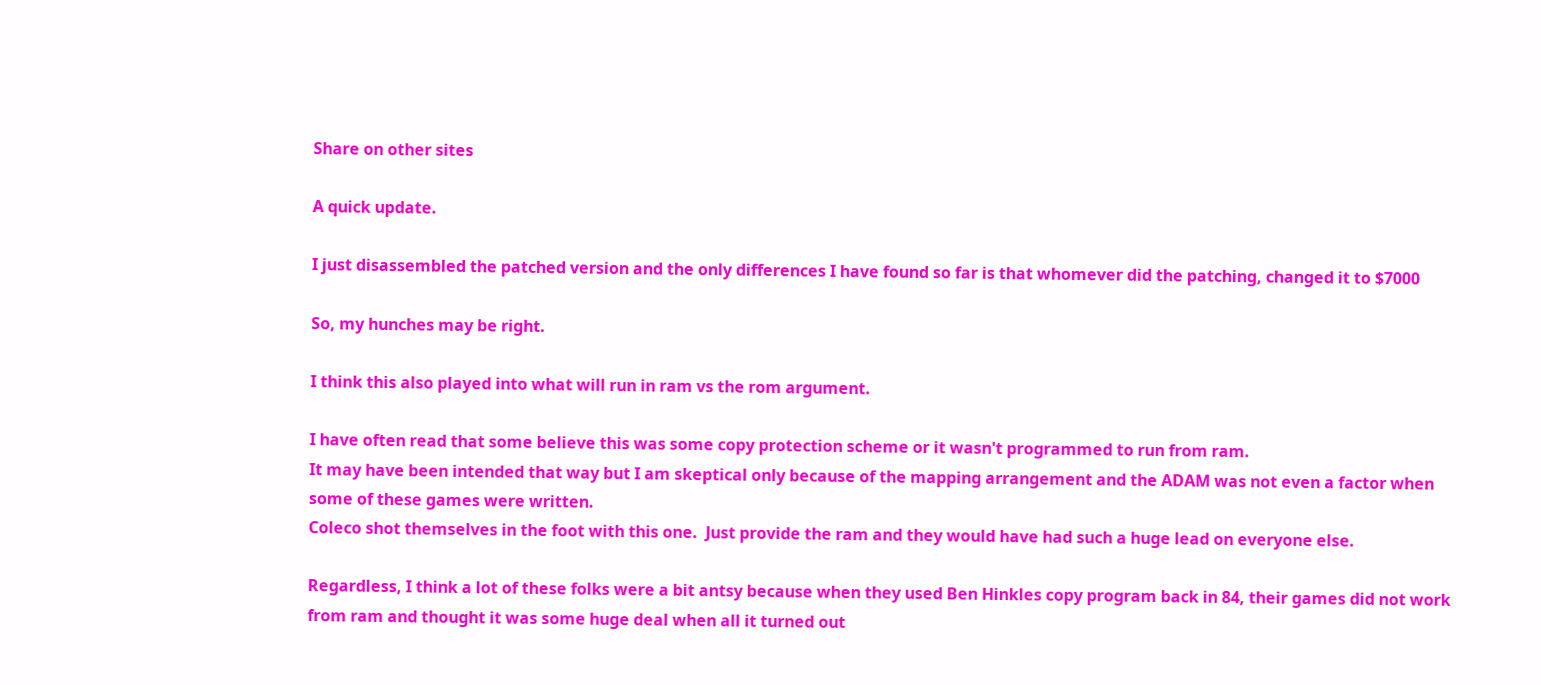Share on other sites

A quick update.

I just disassembled the patched version and the only differences I have found so far is that whomever did the patching, changed it to $7000

So, my hunches may be right.

I think this also played into what will run in ram vs the rom argument.

I have often read that some believe this was some copy protection scheme or it wasn't programmed to run from ram.
It may have been intended that way but I am skeptical only because of the mapping arrangement and the ADAM was not even a factor when some of these games were written.
Coleco shot themselves in the foot with this one.  Just provide the ram and they would have had such a huge lead on everyone else.

Regardless, I think a lot of these folks were a bit antsy because when they used Ben Hinkles copy program back in 84, their games did not work from ram and thought it was some huge deal when all it turned out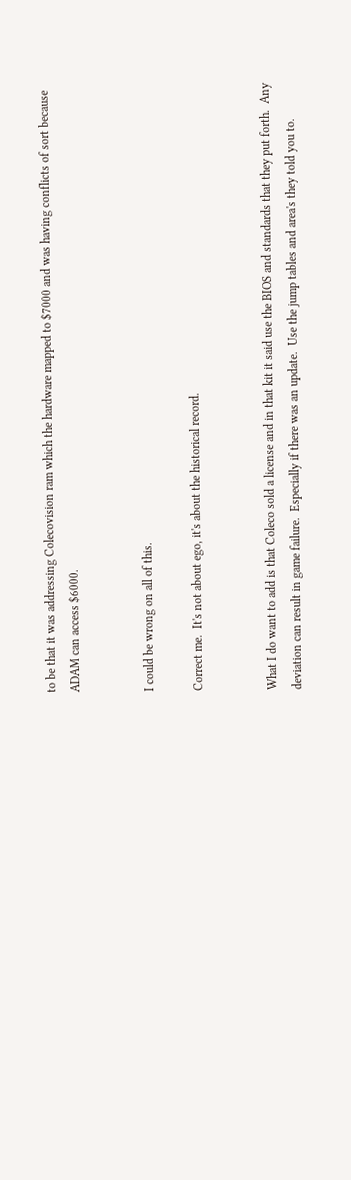to be that it was addressing Colecovision ram which the hardware mapped to $7000 and was having conflicts of sort because ADAM can access $6000.


I could be wrong on all of this.

Correct me.  It's not about ego, it's about the historical record.


What I do want to add is that Coleco sold a license and in that kit it said use the BIOS and standards that they put forth.  Any deviation can result in game failure.  Especially if there was an update.  Use the jump tables and area's they told you to.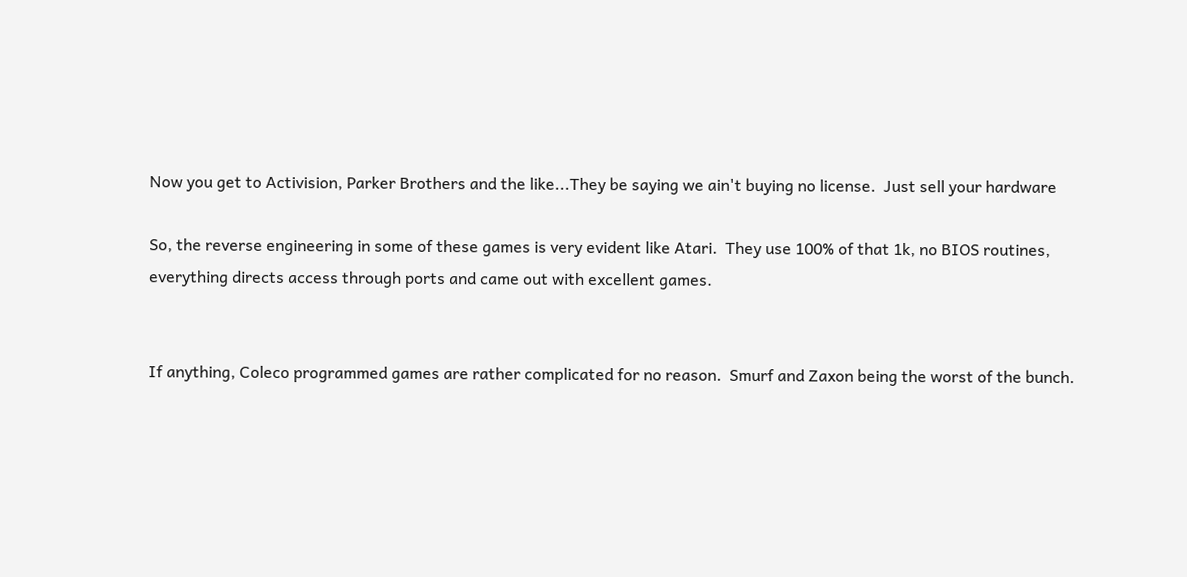Now you get to Activision, Parker Brothers and the like...They be saying we ain't buying no license.  Just sell your hardware

So, the reverse engineering in some of these games is very evident like Atari.  They use 100% of that 1k, no BIOS routines, everything directs access through ports and came out with excellent games.


If anything, Coleco programmed games are rather complicated for no reason.  Smurf and Zaxon being the worst of the bunch.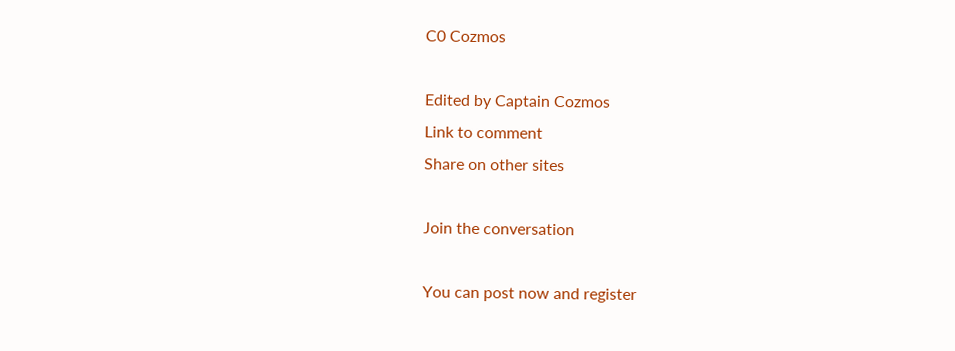C0 Cozmos

Edited by Captain Cozmos
Link to comment
Share on other sites

Join the conversation

You can post now and register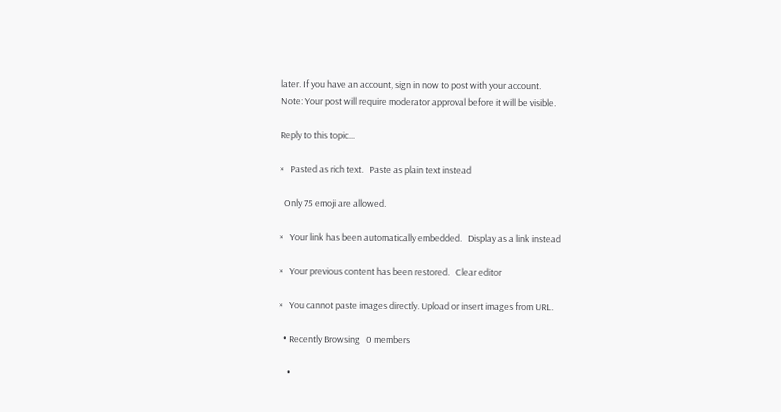later. If you have an account, sign in now to post with your account.
Note: Your post will require moderator approval before it will be visible.

Reply to this topic...

×   Pasted as rich text.   Paste as plain text instead

  Only 75 emoji are allowed.

×   Your link has been automatically embedded.   Display as a link instead

×   Your previous content has been restored.   Clear editor

×   You cannot paste images directly. Upload or insert images from URL.

  • Recently Browsing   0 members

    •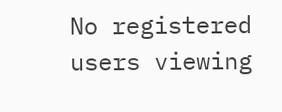No registered users viewing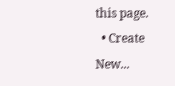this page.
  • Create New...